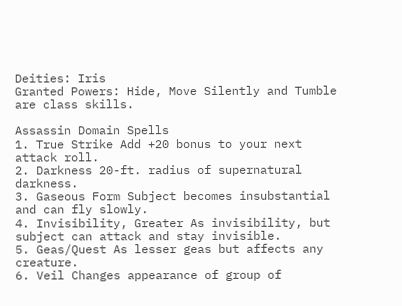Deities: Iris
Granted Powers: Hide, Move Silently and Tumble are class skills.

Assassin Domain Spells
1. True Strike Add +20 bonus to your next attack roll.
2. Darkness 20-ft. radius of supernatural darkness.
3. Gaseous Form Subject becomes insubstantial and can fly slowly.
4. Invisibility, Greater As invisibility, but subject can attack and stay invisible.
5. Geas/Quest As lesser geas but affects any creature.
6. Veil Changes appearance of group of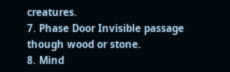creatures.
7. Phase Door Invisible passage though wood or stone.
8. Mind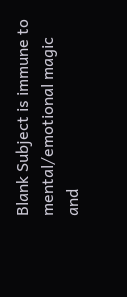Blank Subject is immune to mental/emotional magic and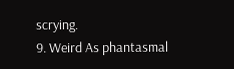scrying.
9. Weird As phantasmal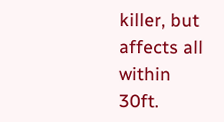killer, but affects all within 30ft.